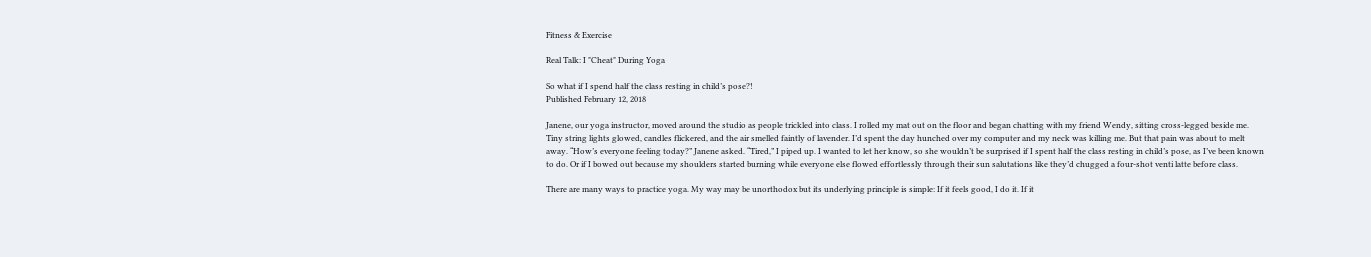Fitness & Exercise

Real Talk: I "Cheat" During Yoga

So what if I spend half the class resting in child’s pose?!
Published February 12, 2018

Janene, our yoga instructor, moved around the studio as people trickled into class. I rolled my mat out on the floor and began chatting with my friend Wendy, sitting cross-legged beside me.  Tiny string lights glowed, candles flickered, and the air smelled faintly of lavender. I’d spent the day hunched over my computer and my neck was killing me. But that pain was about to melt away. “How’s everyone feeling today?” Janene asked. “Tired,” I piped up. I wanted to let her know, so she wouldn’t be surprised if I spent half the class resting in child’s pose, as I’ve been known to do. Or if I bowed out because my shoulders started burning while everyone else flowed effortlessly through their sun salutations like they’d chugged a four-shot venti latte before class.

There are many ways to practice yoga. My way may be unorthodox but its underlying principle is simple: If it feels good, I do it. If it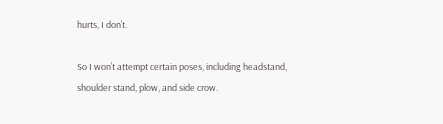hurts, I don’t.

So I won’t attempt certain poses, including headstand, shoulder stand, plow, and side crow.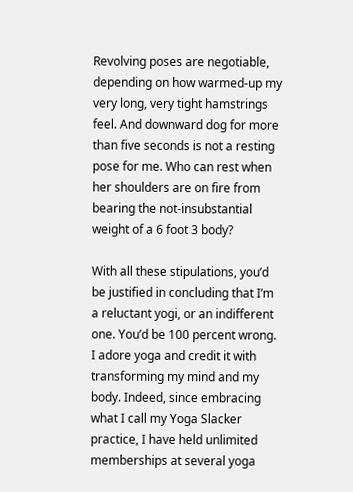Revolving poses are negotiable, depending on how warmed-up my very long, very tight hamstrings feel. And downward dog for more than five seconds is not a resting pose for me. Who can rest when her shoulders are on fire from bearing the not-insubstantial weight of a 6 foot 3 body?

With all these stipulations, you’d be justified in concluding that I’m a reluctant yogi, or an indifferent one. You’d be 100 percent wrong. I adore yoga and credit it with transforming my mind and my body. Indeed, since embracing what I call my Yoga Slacker practice, I have held unlimited memberships at several yoga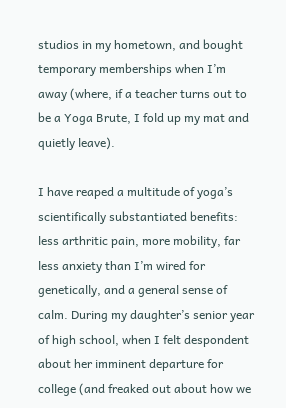studios in my hometown, and bought temporary memberships when I’m away (where, if a teacher turns out to be a Yoga Brute, I fold up my mat and quietly leave).

I have reaped a multitude of yoga’s scientifically substantiated benefits: less arthritic pain, more mobility, far less anxiety than I’m wired for genetically, and a general sense of calm. During my daughter’s senior year of high school, when I felt despondent about her imminent departure for college (and freaked out about how we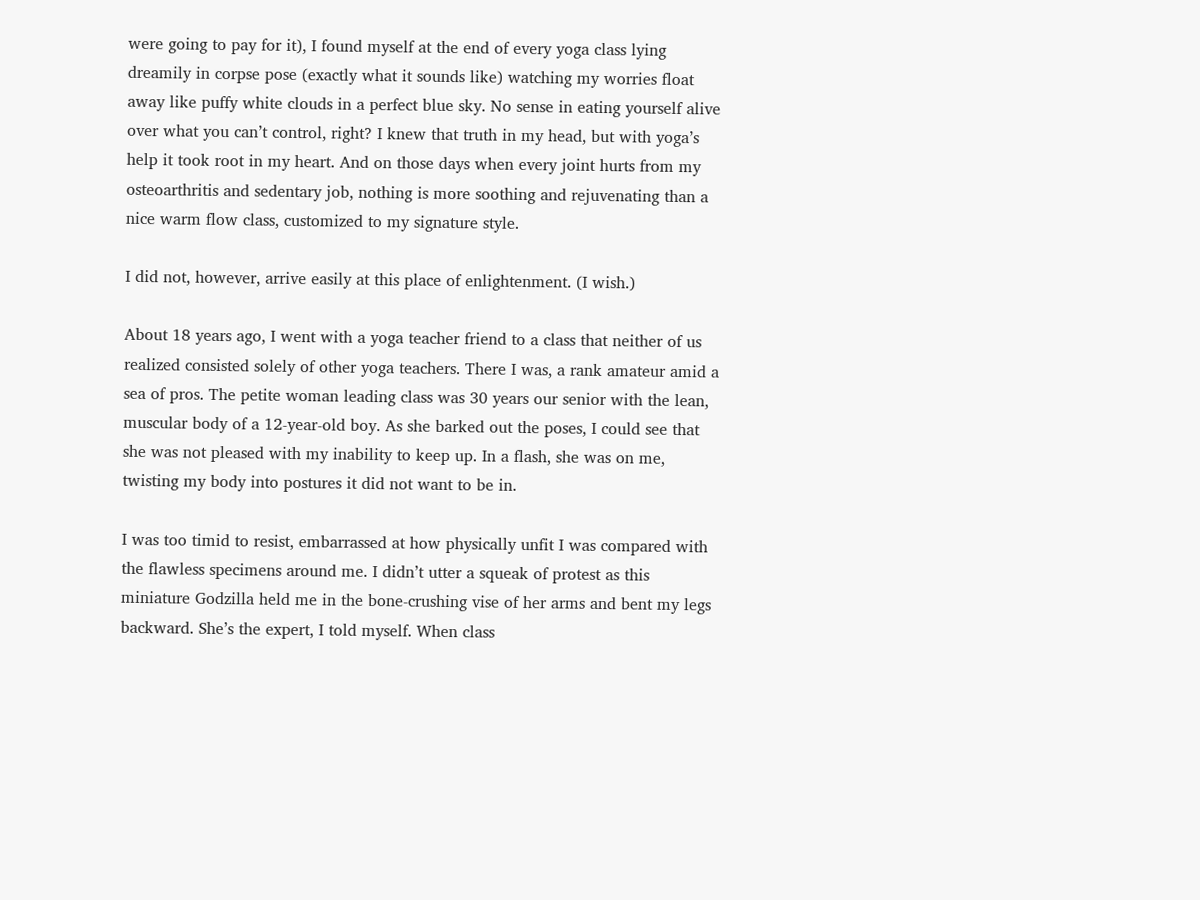were going to pay for it), I found myself at the end of every yoga class lying dreamily in corpse pose (exactly what it sounds like) watching my worries float away like puffy white clouds in a perfect blue sky. No sense in eating yourself alive over what you can’t control, right? I knew that truth in my head, but with yoga’s help it took root in my heart. And on those days when every joint hurts from my osteoarthritis and sedentary job, nothing is more soothing and rejuvenating than a nice warm flow class, customized to my signature style.

I did not, however, arrive easily at this place of enlightenment. (I wish.)

About 18 years ago, I went with a yoga teacher friend to a class that neither of us realized consisted solely of other yoga teachers. There I was, a rank amateur amid a sea of pros. The petite woman leading class was 30 years our senior with the lean, muscular body of a 12-year-old boy. As she barked out the poses, I could see that she was not pleased with my inability to keep up. In a flash, she was on me, twisting my body into postures it did not want to be in.

I was too timid to resist, embarrassed at how physically unfit I was compared with the flawless specimens around me. I didn’t utter a squeak of protest as this miniature Godzilla held me in the bone-crushing vise of her arms and bent my legs backward. She’s the expert, I told myself. When class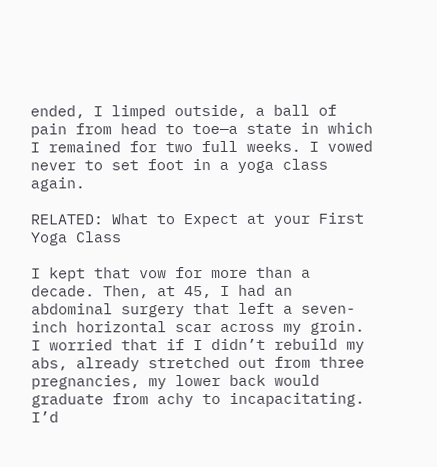ended, I limped outside, a ball of pain from head to toe—a state in which I remained for two full weeks. I vowed never to set foot in a yoga class again.

RELATED: What to Expect at your First Yoga Class

I kept that vow for more than a decade. Then, at 45, I had an abdominal surgery that left a seven-inch horizontal scar across my groin. I worried that if I didn’t rebuild my abs, already stretched out from three pregnancies, my lower back would graduate from achy to incapacitating. I’d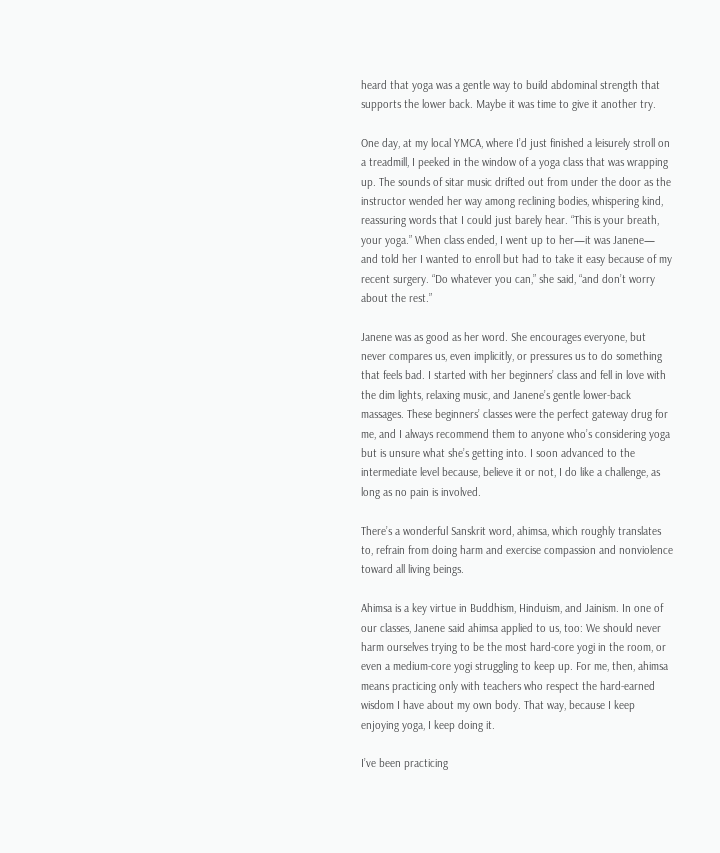heard that yoga was a gentle way to build abdominal strength that supports the lower back. Maybe it was time to give it another try.

One day, at my local YMCA, where I’d just finished a leisurely stroll on a treadmill, I peeked in the window of a yoga class that was wrapping up. The sounds of sitar music drifted out from under the door as the instructor wended her way among reclining bodies, whispering kind, reassuring words that I could just barely hear. “This is your breath, your yoga.” When class ended, I went up to her—it was Janene— and told her I wanted to enroll but had to take it easy because of my recent surgery. “Do whatever you can,” she said, “and don’t worry about the rest.”

Janene was as good as her word. She encourages everyone, but never compares us, even implicitly, or pressures us to do something that feels bad. I started with her beginners’ class and fell in love with the dim lights, relaxing music, and Janene’s gentle lower-back massages. These beginners’ classes were the perfect gateway drug for me, and I always recommend them to anyone who’s considering yoga but is unsure what she’s getting into. I soon advanced to the intermediate level because, believe it or not, I do like a challenge, as long as no pain is involved.

There’s a wonderful Sanskrit word, ahimsa, which roughly translates to, refrain from doing harm and exercise compassion and nonviolence toward all living beings.

Ahimsa is a key virtue in Buddhism, Hinduism, and Jainism. In one of our classes, Janene said ahimsa applied to us, too: We should never harm ourselves trying to be the most hard-core yogi in the room, or even a medium-core yogi struggling to keep up. For me, then, ahimsa means practicing only with teachers who respect the hard-earned wisdom I have about my own body. That way, because I keep enjoying yoga, I keep doing it.

I’ve been practicing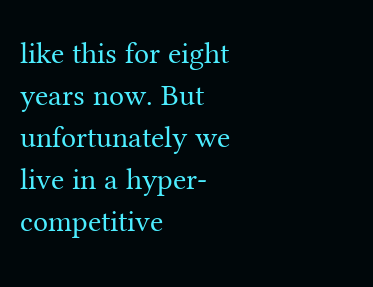like this for eight years now. But unfortunately we live in a hyper-competitive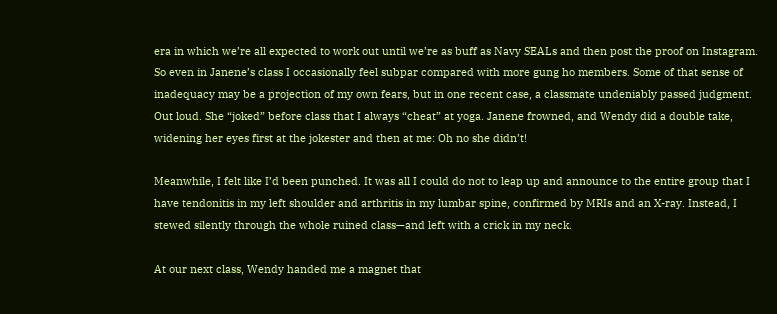era in which we’re all expected to work out until we’re as buff as Navy SEALs and then post the proof on Instagram. So even in Janene’s class I occasionally feel subpar compared with more gung ho members. Some of that sense of inadequacy may be a projection of my own fears, but in one recent case, a classmate undeniably passed judgment. Out loud. She “joked” before class that I always “cheat” at yoga. Janene frowned, and Wendy did a double take, widening her eyes first at the jokester and then at me: Oh no she didn’t!

Meanwhile, I felt like I’d been punched. It was all I could do not to leap up and announce to the entire group that I have tendonitis in my left shoulder and arthritis in my lumbar spine, confirmed by MRIs and an X-ray. Instead, I stewed silently through the whole ruined class—and left with a crick in my neck.

At our next class, Wendy handed me a magnet that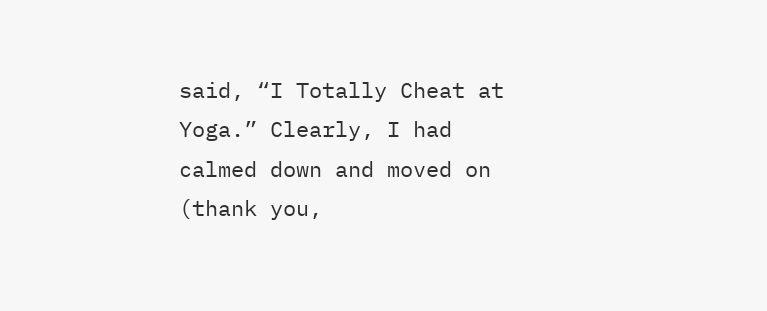said, “I Totally Cheat at Yoga.” Clearly, I had calmed down and moved on (thank you,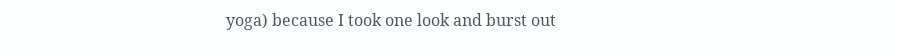yoga) because I took one look and burst out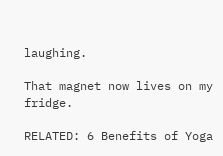laughing.

That magnet now lives on my fridge.

RELATED: 6 Benefits of Yoga